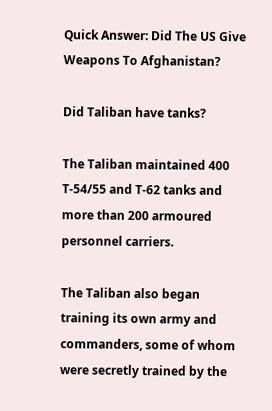Quick Answer: Did The US Give Weapons To Afghanistan?

Did Taliban have tanks?

The Taliban maintained 400 T-54/55 and T-62 tanks and more than 200 armoured personnel carriers.

The Taliban also began training its own army and commanders, some of whom were secretly trained by the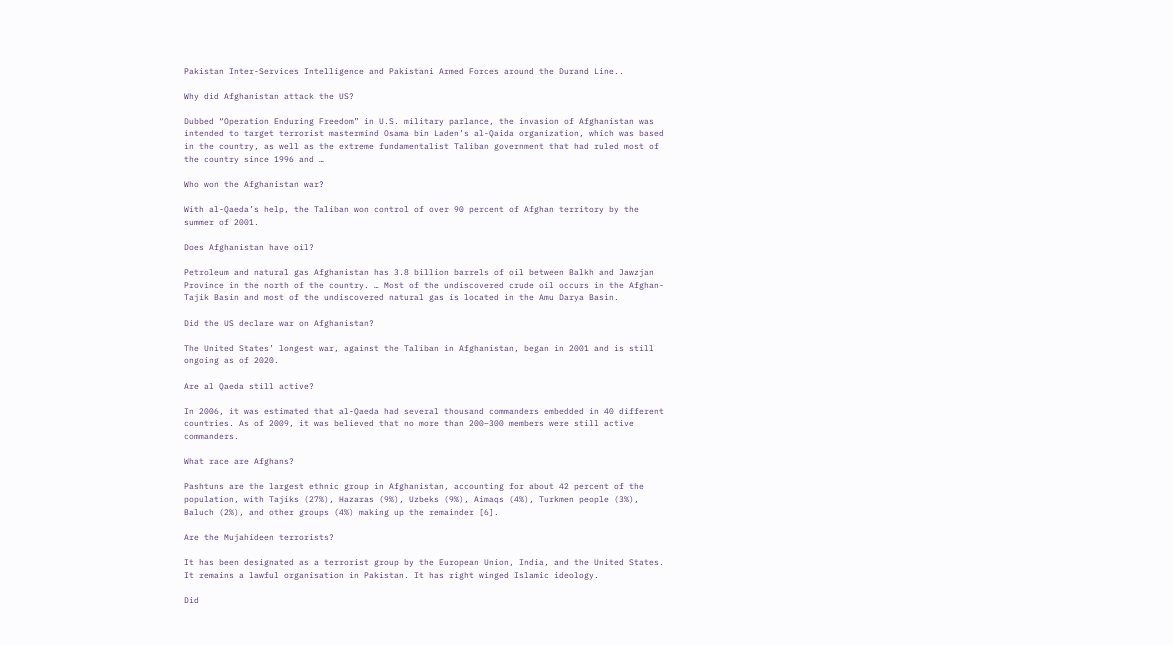Pakistan Inter-Services Intelligence and Pakistani Armed Forces around the Durand Line..

Why did Afghanistan attack the US?

Dubbed “Operation Enduring Freedom” in U.S. military parlance, the invasion of Afghanistan was intended to target terrorist mastermind Osama bin Laden’s al-Qaida organization, which was based in the country, as well as the extreme fundamentalist Taliban government that had ruled most of the country since 1996 and …

Who won the Afghanistan war?

With al-Qaeda’s help, the Taliban won control of over 90 percent of Afghan territory by the summer of 2001.

Does Afghanistan have oil?

Petroleum and natural gas Afghanistan has 3.8 billion barrels of oil between Balkh and Jawzjan Province in the north of the country. … Most of the undiscovered crude oil occurs in the Afghan-Tajik Basin and most of the undiscovered natural gas is located in the Amu Darya Basin.

Did the US declare war on Afghanistan?

The United States’ longest war, against the Taliban in Afghanistan, began in 2001 and is still ongoing as of 2020.

Are al Qaeda still active?

In 2006, it was estimated that al-Qaeda had several thousand commanders embedded in 40 different countries. As of 2009, it was believed that no more than 200–300 members were still active commanders.

What race are Afghans?

Pashtuns are the largest ethnic group in Afghanistan, accounting for about 42 percent of the population, with Tajiks (27%), Hazaras (9%), Uzbeks (9%), Aimaqs (4%), Turkmen people (3%), Baluch (2%), and other groups (4%) making up the remainder [6].

Are the Mujahideen terrorists?

It has been designated as a terrorist group by the European Union, India, and the United States. It remains a lawful organisation in Pakistan. It has right winged Islamic ideology.

Did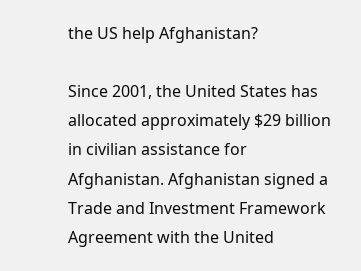the US help Afghanistan?

Since 2001, the United States has allocated approximately $29 billion in civilian assistance for Afghanistan. Afghanistan signed a Trade and Investment Framework Agreement with the United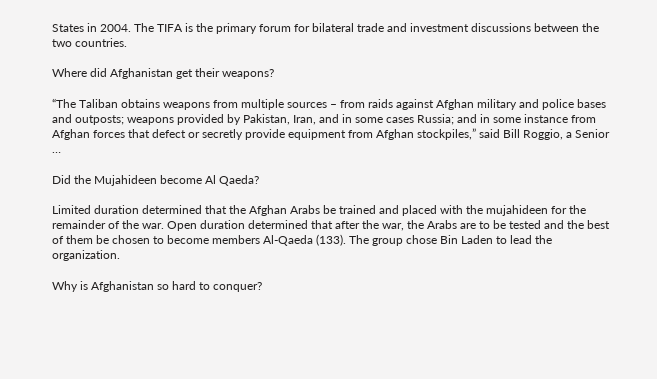States in 2004. The TIFA is the primary forum for bilateral trade and investment discussions between the two countries.

Where did Afghanistan get their weapons?

“The Taliban obtains weapons from multiple sources – from raids against Afghan military and police bases and outposts; weapons provided by Pakistan, Iran, and in some cases Russia; and in some instance from Afghan forces that defect or secretly provide equipment from Afghan stockpiles,” said Bill Roggio, a Senior …

Did the Mujahideen become Al Qaeda?

Limited duration determined that the Afghan Arabs be trained and placed with the mujahideen for the remainder of the war. Open duration determined that after the war, the Arabs are to be tested and the best of them be chosen to become members Al-Qaeda (133). The group chose Bin Laden to lead the organization.

Why is Afghanistan so hard to conquer?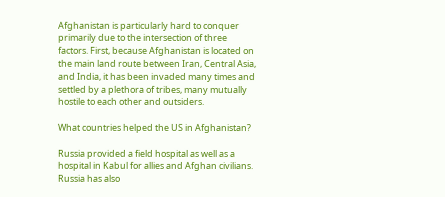Afghanistan is particularly hard to conquer primarily due to the intersection of three factors. First, because Afghanistan is located on the main land route between Iran, Central Asia, and India, it has been invaded many times and settled by a plethora of tribes, many mutually hostile to each other and outsiders.

What countries helped the US in Afghanistan?

Russia provided a field hospital as well as a hospital in Kabul for allies and Afghan civilians. Russia has also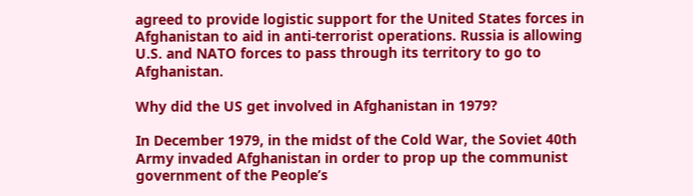agreed to provide logistic support for the United States forces in Afghanistan to aid in anti-terrorist operations. Russia is allowing U.S. and NATO forces to pass through its territory to go to Afghanistan.

Why did the US get involved in Afghanistan in 1979?

In December 1979, in the midst of the Cold War, the Soviet 40th Army invaded Afghanistan in order to prop up the communist government of the People’s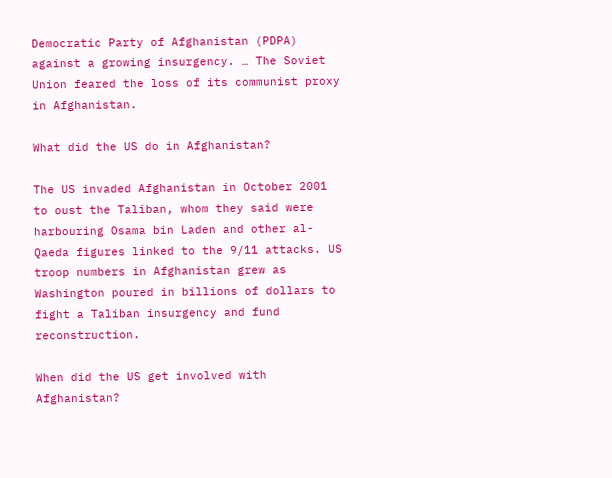Democratic Party of Afghanistan (PDPA) against a growing insurgency. … The Soviet Union feared the loss of its communist proxy in Afghanistan.

What did the US do in Afghanistan?

The US invaded Afghanistan in October 2001 to oust the Taliban, whom they said were harbouring Osama bin Laden and other al-Qaeda figures linked to the 9/11 attacks. US troop numbers in Afghanistan grew as Washington poured in billions of dollars to fight a Taliban insurgency and fund reconstruction.

When did the US get involved with Afghanistan?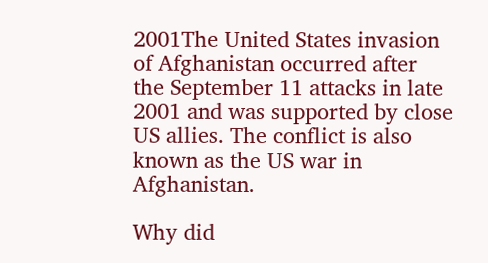2001The United States invasion of Afghanistan occurred after the September 11 attacks in late 2001 and was supported by close US allies. The conflict is also known as the US war in Afghanistan.

Why did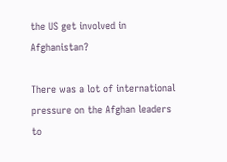the US get involved in Afghanistan?

There was a lot of international pressure on the Afghan leaders to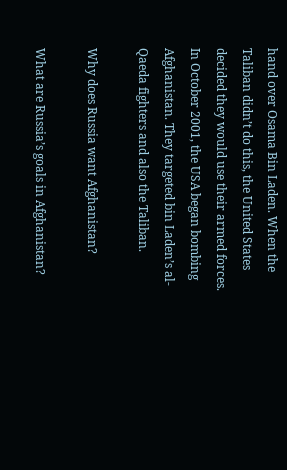hand over Osama Bin Laden. When the Taliban didn’t do this, the United States decided they would use their armed forces. In October 2001, the USA began bombing Afghanistan. They targeted bin Laden’s al-Qaeda fighters and also the Taliban.

Why does Russia want Afghanistan?

What are Russia’s goals in Afghanistan?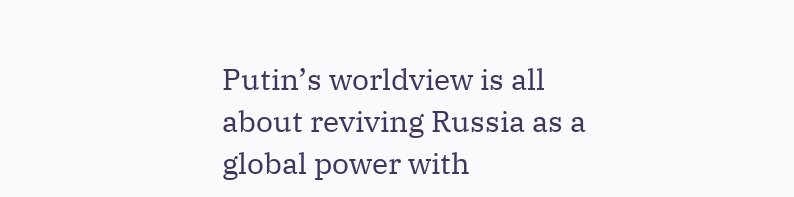Putin’s worldview is all about reviving Russia as a global power with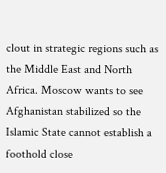clout in strategic regions such as the Middle East and North Africa. Moscow wants to see Afghanistan stabilized so the Islamic State cannot establish a foothold close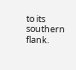to its southern flank.